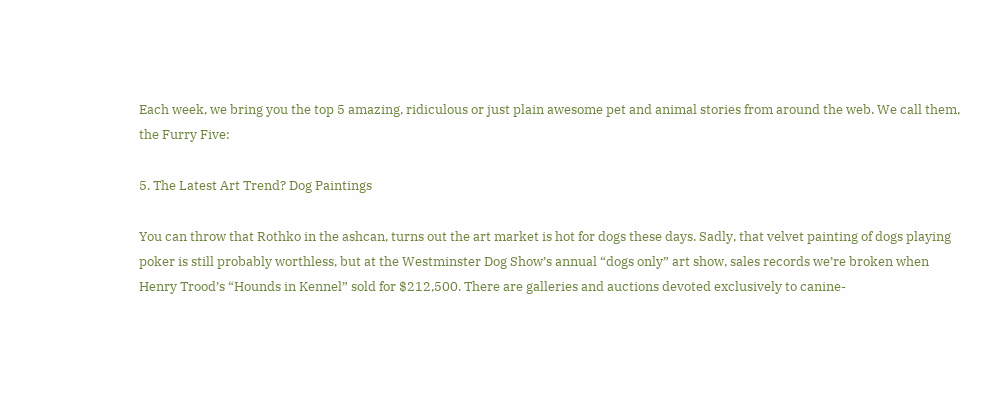Each week, we bring you the top 5 amazing, ridiculous or just plain awesome pet and animal stories from around the web. We call them, the Furry Five:

5. The Latest Art Trend? Dog Paintings

You can throw that Rothko in the ashcan, turns out the art market is hot for dogs these days. Sadly, that velvet painting of dogs playing poker is still probably worthless, but at the Westminster Dog Show’s annual “dogs only” art show, sales records we’re broken when Henry Trood’s “Hounds in Kennel” sold for $212,500. There are galleries and auctions devoted exclusively to canine-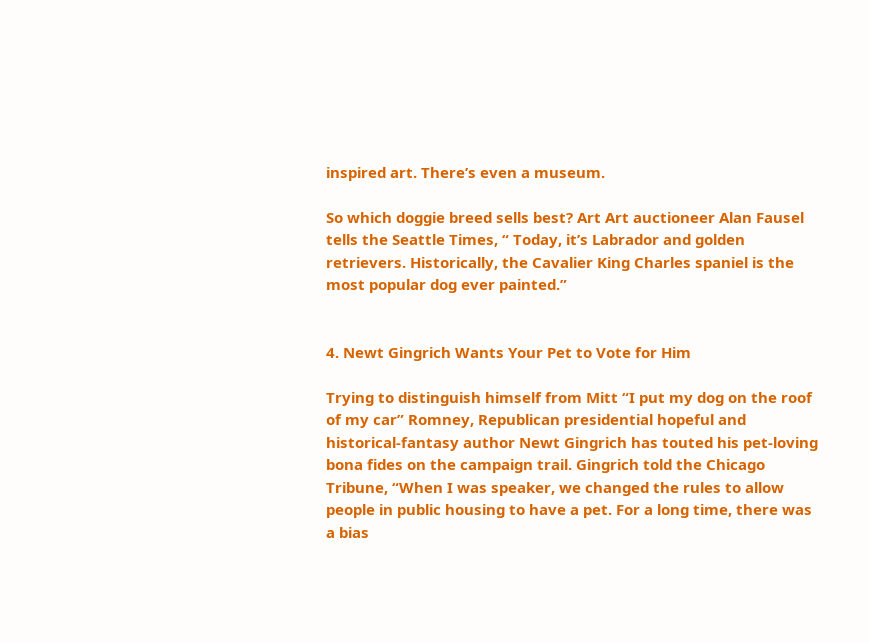inspired art. There’s even a museum.

So which doggie breed sells best? Art Art auctioneer Alan Fausel tells the Seattle Times, “ Today, it’s Labrador and golden retrievers. Historically, the Cavalier King Charles spaniel is the most popular dog ever painted.”


4. Newt Gingrich Wants Your Pet to Vote for Him

Trying to distinguish himself from Mitt “I put my dog on the roof of my car” Romney, Republican presidential hopeful and historical-fantasy author Newt Gingrich has touted his pet-loving bona fides on the campaign trail. Gingrich told the Chicago Tribune, “When I was speaker, we changed the rules to allow people in public housing to have a pet. For a long time, there was a bias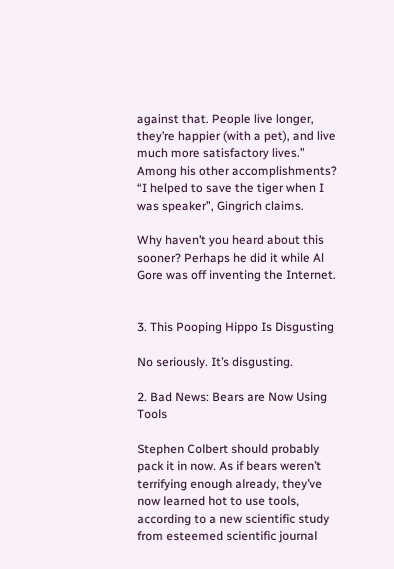against that. People live longer, they’re happier (with a pet), and live much more satisfactory lives.” Among his other accomplishments? “I helped to save the tiger when I was speaker”, Gingrich claims.

Why haven’t you heard about this sooner? Perhaps he did it while Al Gore was off inventing the Internet.


3. This Pooping Hippo Is Disgusting

No seriously. It’s disgusting.

2. Bad News: Bears are Now Using Tools

Stephen Colbert should probably pack it in now. As if bears weren’t terrifying enough already, they’ve now learned hot to use tools, according to a new scientific study from esteemed scientific journal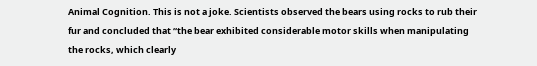Animal Cognition. This is not a joke. Scientists observed the bears using rocks to rub their fur and concluded that “the bear exhibited considerable motor skills when manipulating the rocks, which clearly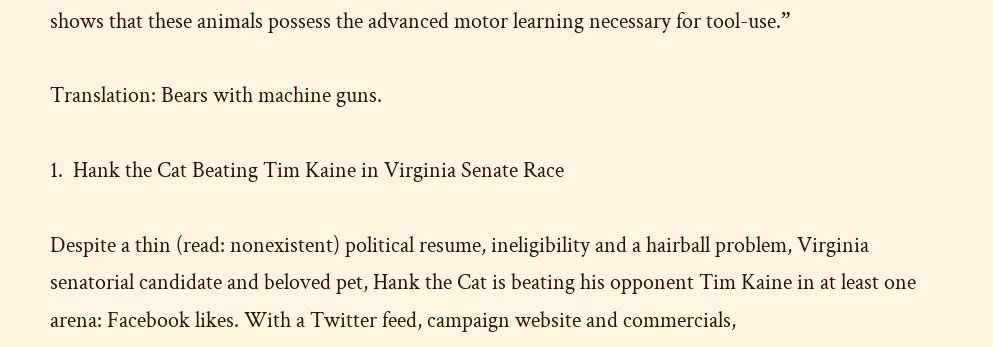shows that these animals possess the advanced motor learning necessary for tool-use.”

Translation: Bears with machine guns.

1.  Hank the Cat Beating Tim Kaine in Virginia Senate Race

Despite a thin (read: nonexistent) political resume, ineligibility and a hairball problem, Virginia senatorial candidate and beloved pet, Hank the Cat is beating his opponent Tim Kaine in at least one arena: Facebook likes. With a Twitter feed, campaign website and commercials,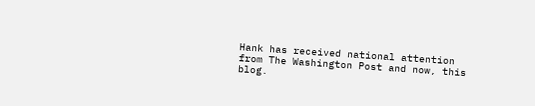Hank has received national attention from The Washington Post and now, this blog.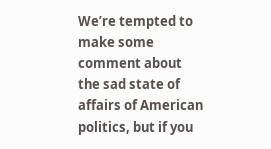We’re tempted to make some comment about the sad state of affairs of American politics, but if you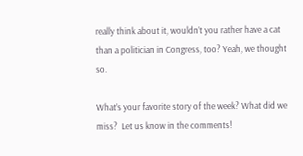really think about it, wouldn’t you rather have a cat than a politician in Congress, too? Yeah, we thought so.

What’s your favorite story of the week? What did we miss?  Let us know in the comments!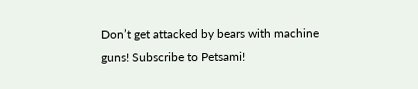Don’t get attacked by bears with machine guns! Subscribe to Petsami!